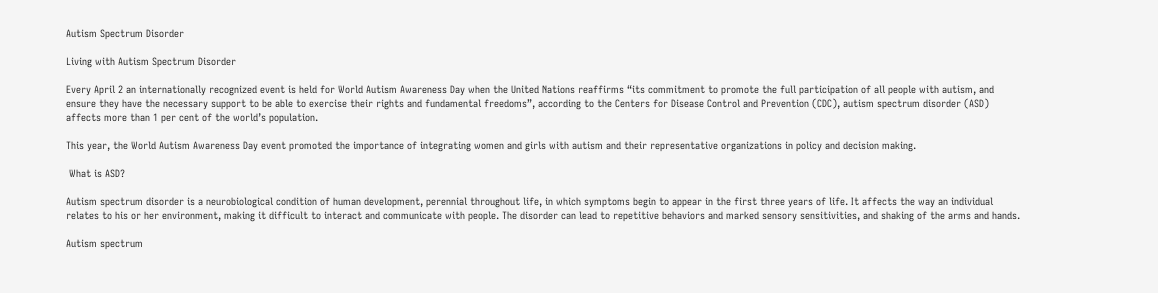Autism Spectrum Disorder

Living with Autism Spectrum Disorder

Every April 2 an internationally recognized event is held for World Autism Awareness Day when the United Nations reaffirms “its commitment to promote the full participation of all people with autism, and ensure they have the necessary support to be able to exercise their rights and fundamental freedoms”, according to the Centers for Disease Control and Prevention (CDC), autism spectrum disorder (ASD) affects more than 1 per cent of the world’s population.

This year, the World Autism Awareness Day event promoted the importance of integrating women and girls with autism and their representative organizations in policy and decision making.

 What is ASD?

Autism spectrum disorder is a neurobiological condition of human development, perennial throughout life, in which symptoms begin to appear in the first three years of life. It affects the way an individual relates to his or her environment, making it difficult to interact and communicate with people. The disorder can lead to repetitive behaviors and marked sensory sensitivities, and shaking of the arms and hands.

Autism spectrum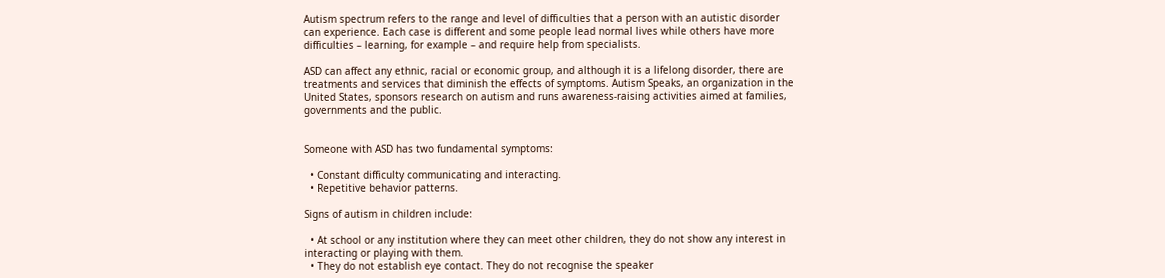Autism spectrum refers to the range and level of difficulties that a person with an autistic disorder can experience. Each case is different and some people lead normal lives while others have more difficulties – learning, for example – and require help from specialists.

ASD can affect any ethnic, racial or economic group, and although it is a lifelong disorder, there are treatments and services that diminish the effects of symptoms. Autism Speaks, an organization in the United States, sponsors research on autism and runs awareness-raising activities aimed at families, governments and the public.


Someone with ASD has two fundamental symptoms:

  • Constant difficulty communicating and interacting.
  • Repetitive behavior patterns.

Signs of autism in children include:

  • At school or any institution where they can meet other children, they do not show any interest in interacting or playing with them.
  • They do not establish eye contact. They do not recognise the speaker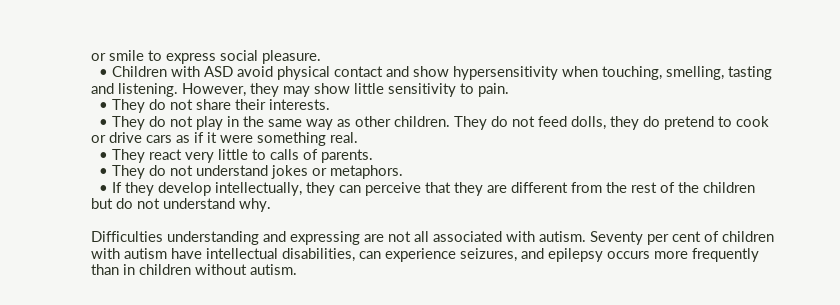or smile to express social pleasure.
  • Children with ASD avoid physical contact and show hypersensitivity when touching, smelling, tasting and listening. However, they may show little sensitivity to pain.
  • They do not share their interests.
  • They do not play in the same way as other children. They do not feed dolls, they do pretend to cook or drive cars as if it were something real.
  • They react very little to calls of parents.
  • They do not understand jokes or metaphors.
  • If they develop intellectually, they can perceive that they are different from the rest of the children but do not understand why.

Difficulties understanding and expressing are not all associated with autism. Seventy per cent of children with autism have intellectual disabilities, can experience seizures, and epilepsy occurs more frequently than in children without autism.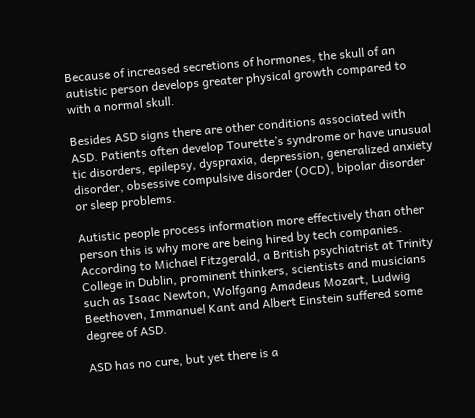Because of increased secretions of hormones, the skull of an autistic person develops greater physical growth compared to with a normal skull.

Besides ASD signs there are other conditions associated with ASD. Patients often develop Tourette’s syndrome or have unusual tic disorders, epilepsy, dyspraxia, depression, generalized anxiety disorder, obsessive compulsive disorder (OCD), bipolar disorder or sleep problems.

Autistic people process information more effectively than other person this is why more are being hired by tech companies. According to Michael Fitzgerald, a British psychiatrist at Trinity College in Dublin, prominent thinkers, scientists and musicians such as Isaac Newton, Wolfgang Amadeus Mozart, Ludwig Beethoven, Immanuel Kant and Albert Einstein suffered some degree of ASD.

ASD has no cure, but yet there is a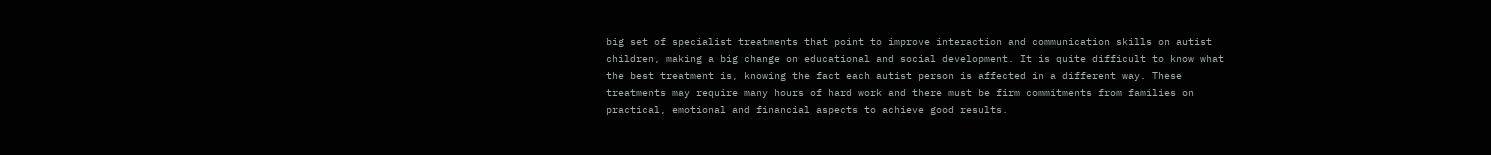big set of specialist treatments that point to improve interaction and communication skills on autist children, making a big change on educational and social development. It is quite difficult to know what the best treatment is, knowing the fact each autist person is affected in a different way. These treatments may require many hours of hard work and there must be firm commitments from families on practical, emotional and financial aspects to achieve good results.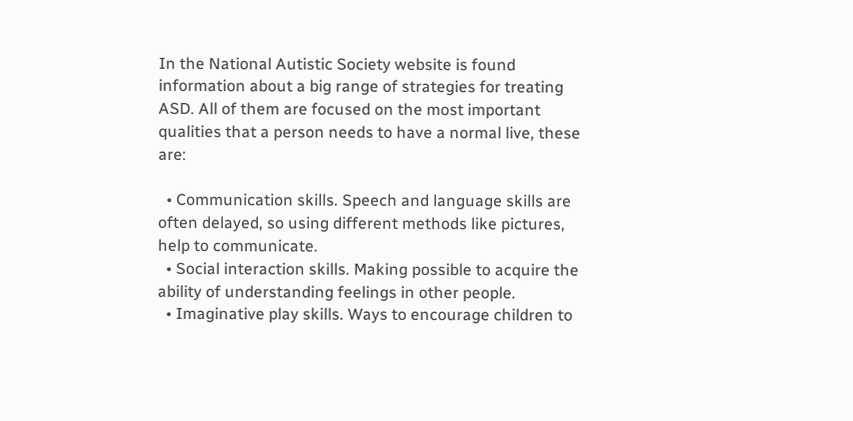In the National Autistic Society website is found information about a big range of strategies for treating ASD. All of them are focused on the most important qualities that a person needs to have a normal live, these are:

  • Communication skills. Speech and language skills are often delayed, so using different methods like pictures, help to communicate.
  • Social interaction skills. Making possible to acquire the ability of understanding feelings in other people.
  • Imaginative play skills. Ways to encourage children to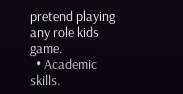pretend playing any role kids game.
  • Academic skills.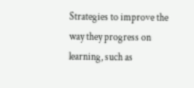Strategies to improve the way they progress on learning, such as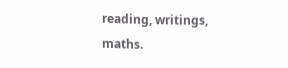reading, writings, maths.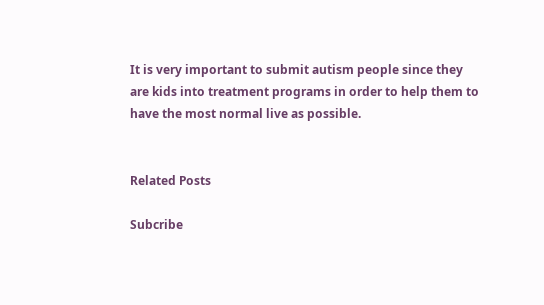It is very important to submit autism people since they are kids into treatment programs in order to help them to have the most normal live as possible.


Related Posts

Subcribe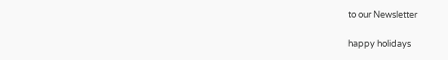to our Newsletter

happy holidays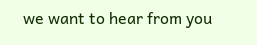we want to hear from you